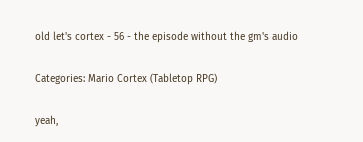old let's cortex - 56 - the episode without the gm's audio

Categories: Mario Cortex (Tabletop RPG)

yeah,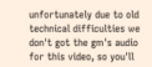unfortunately due to old technical difficulties we don't got the gm's audio for this video, so you'll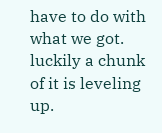have to do with what we got. luckily a chunk of it is leveling up.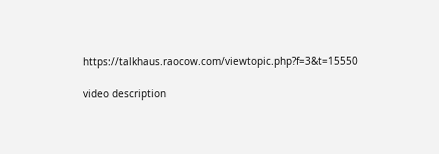https://talkhaus.raocow.com/viewtopic.php?f=3&t=15550

video description